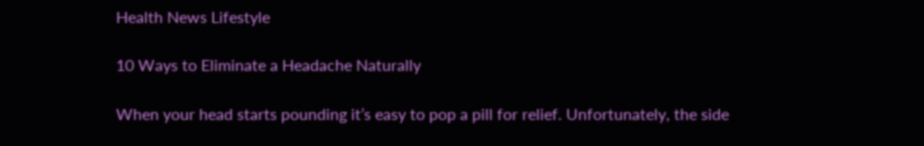Health News Lifestyle

10 Ways to Eliminate a Headache Naturally

When your head starts pounding it’s easy to pop a pill for relief. Unfortunately, the side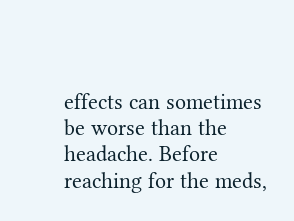effects can sometimes be worse than the headache. Before reaching for the meds,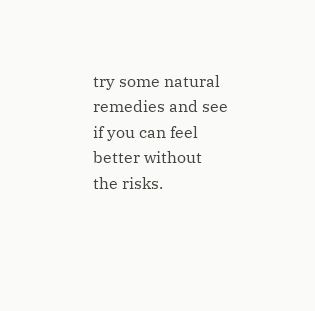try some natural remedies and see if you can feel better without the risks.